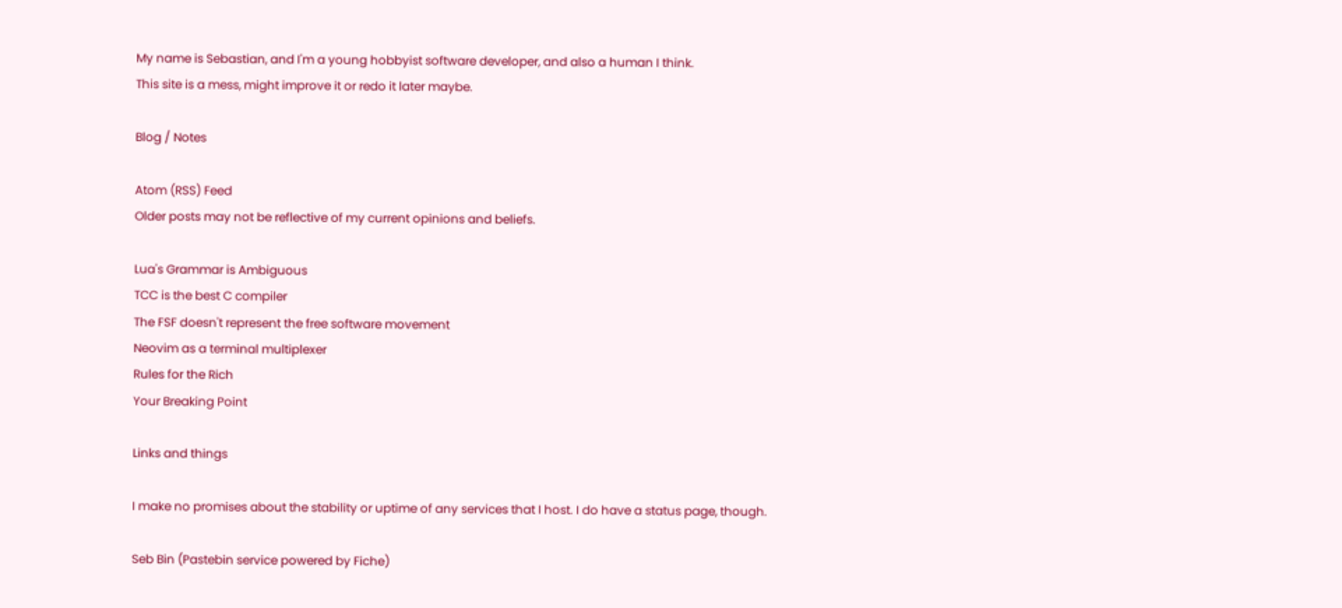My name is Sebastian, and I'm a young hobbyist software developer, and also a human I think.
This site is a mess, might improve it or redo it later maybe.

Blog / Notes

Atom (RSS) Feed
Older posts may not be reflective of my current opinions and beliefs.

Lua's Grammar is Ambiguous
TCC is the best C compiler
The FSF doesn't represent the free software movement
Neovim as a terminal multiplexer
Rules for the Rich
Your Breaking Point

Links and things

I make no promises about the stability or uptime of any services that I host. I do have a status page, though.

Seb Bin (Pastebin service powered by Fiche)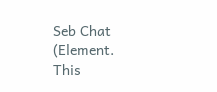Seb Chat (Element. This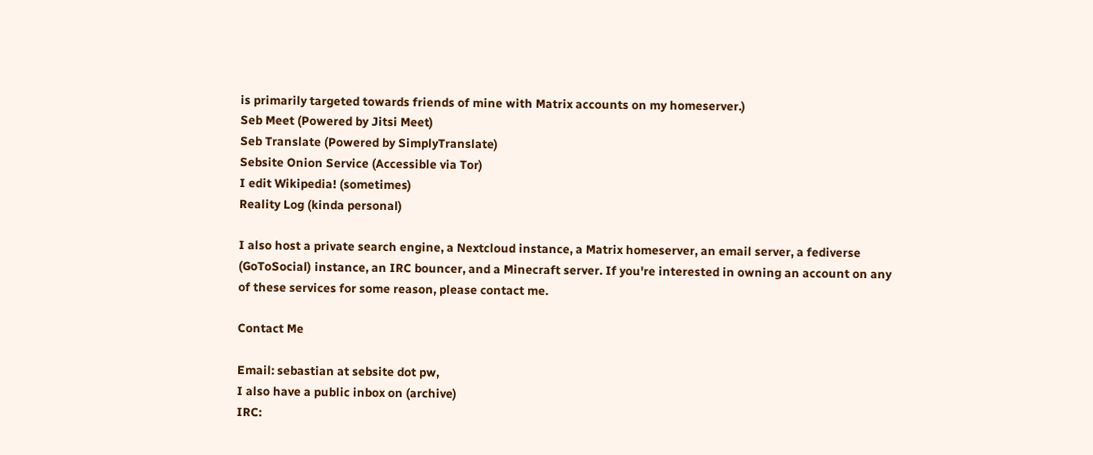is primarily targeted towards friends of mine with Matrix accounts on my homeserver.)
Seb Meet (Powered by Jitsi Meet)
Seb Translate (Powered by SimplyTranslate)
Sebsite Onion Service (Accessible via Tor)
I edit Wikipedia! (sometimes)
Reality Log (kinda personal)

I also host a private search engine, a Nextcloud instance, a Matrix homeserver, an email server, a fediverse (GoToSocial) instance, an IRC bouncer, and a Minecraft server. If you're interested in owning an account on any of these services for some reason, please contact me.

Contact Me

Email: sebastian at sebsite dot pw,
I also have a public inbox on (archive)
IRC: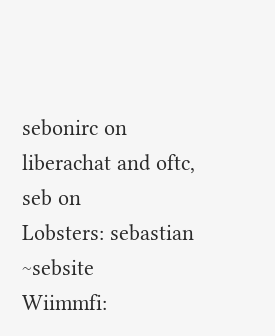sebonirc on liberachat and oftc, seb on
Lobsters: sebastian ~sebsite
Wiimmfi: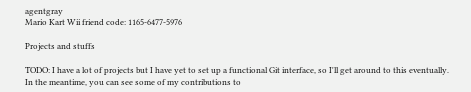agentgray
Mario Kart Wii friend code: 1165-6477-5976

Projects and stuffs

TODO: I have a lot of projects but I have yet to set up a functional Git interface, so I'll get around to this eventually.
In the meantime, you can see some of my contributions to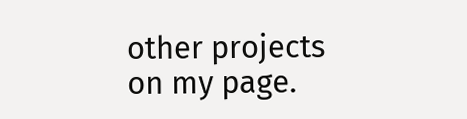other projects on my page.